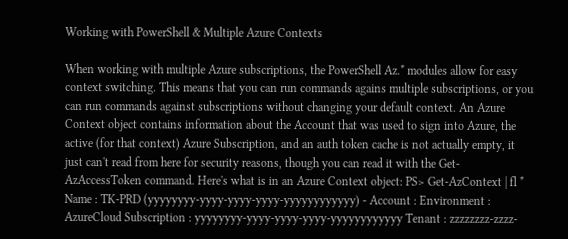Working with PowerShell & Multiple Azure Contexts

When working with multiple Azure subscriptions, the PowerShell Az.* modules allow for easy context switching. This means that you can run commands agains multiple subscriptions, or you can run commands against subscriptions without changing your default context. An Azure Context object contains information about the Account that was used to sign into Azure, the active (for that context) Azure Subscription, and an auth token cache is not actually empty, it just can't read from here for security reasons, though you can read it with the Get-AzAccessToken command. Here's what is in an Azure Context object: PS> Get-AzContext | fl * Name : TK-PRD (yyyyyyyy-yyyy-yyyy-yyyy-yyyyyyyyyyyy) - Account : Environment : AzureCloud Subscription : yyyyyyyy-yyyy-yyyy-yyyy-yyyyyyyyyyyy Tenant : zzzzzzzz-zzzz-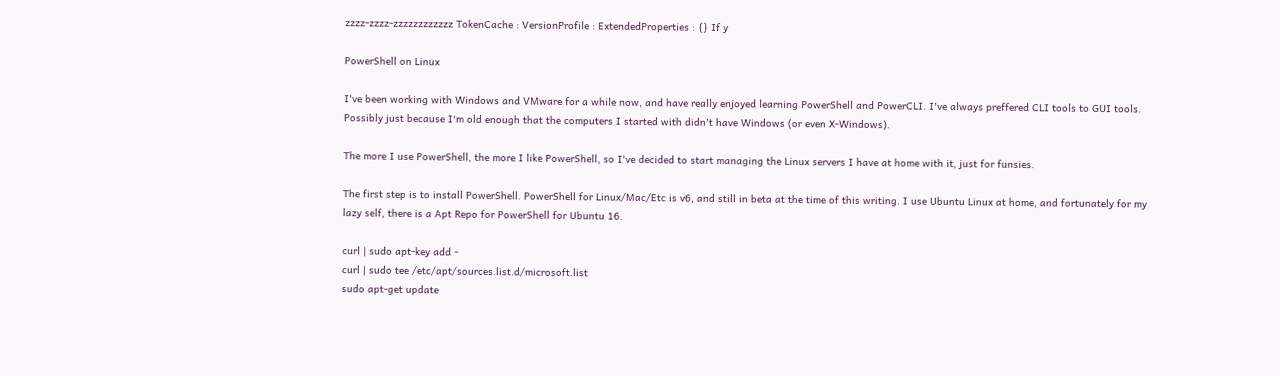zzzz-zzzz-zzzzzzzzzzzz TokenCache : VersionProfile : ExtendedProperties : {} If y

PowerShell on Linux

I've been working with Windows and VMware for a while now, and have really enjoyed learning PowerShell and PowerCLI. I've always preffered CLI tools to GUI tools. Possibly just because I'm old enough that the computers I started with didn't have Windows (or even X-Windows).

The more I use PowerShell, the more I like PowerShell, so I've decided to start managing the Linux servers I have at home with it, just for funsies.

The first step is to install PowerShell. PowerShell for Linux/Mac/Etc is v6, and still in beta at the time of this writing. I use Ubuntu Linux at home, and fortunately for my lazy self, there is a Apt Repo for PowerShell for Ubuntu 16.

curl | sudo apt-key add -
curl | sudo tee /etc/apt/sources.list.d/microsoft.list
sudo apt-get update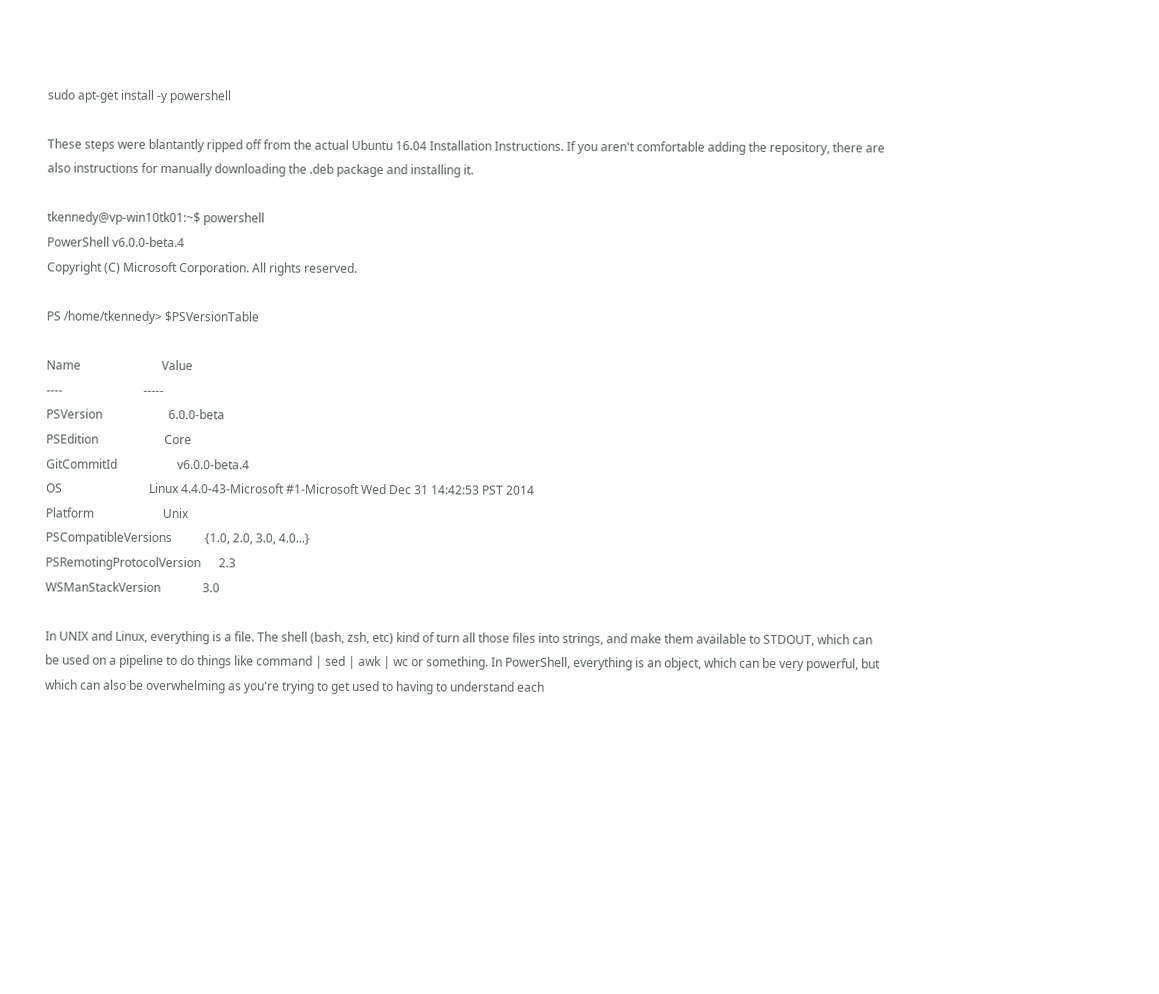sudo apt-get install -y powershell

These steps were blantantly ripped off from the actual Ubuntu 16.04 Installation Instructions. If you aren't comfortable adding the repository, there are also instructions for manually downloading the .deb package and installing it.

tkennedy@vp-win10tk01:~$ powershell
PowerShell v6.0.0-beta.4
Copyright (C) Microsoft Corporation. All rights reserved.

PS /home/tkennedy> $PSVersionTable

Name                           Value
----                           -----
PSVersion                      6.0.0-beta
PSEdition                      Core
GitCommitId                    v6.0.0-beta.4
OS                             Linux 4.4.0-43-Microsoft #1-Microsoft Wed Dec 31 14:42:53 PST 2014
Platform                       Unix
PSCompatibleVersions           {1.0, 2.0, 3.0, 4.0...}
PSRemotingProtocolVersion      2.3
WSManStackVersion              3.0

In UNIX and Linux, everything is a file. The shell (bash, zsh, etc) kind of turn all those files into strings, and make them available to STDOUT, which can be used on a pipeline to do things like command | sed | awk | wc or something. In PowerShell, everything is an object, which can be very powerful, but which can also be overwhelming as you're trying to get used to having to understand each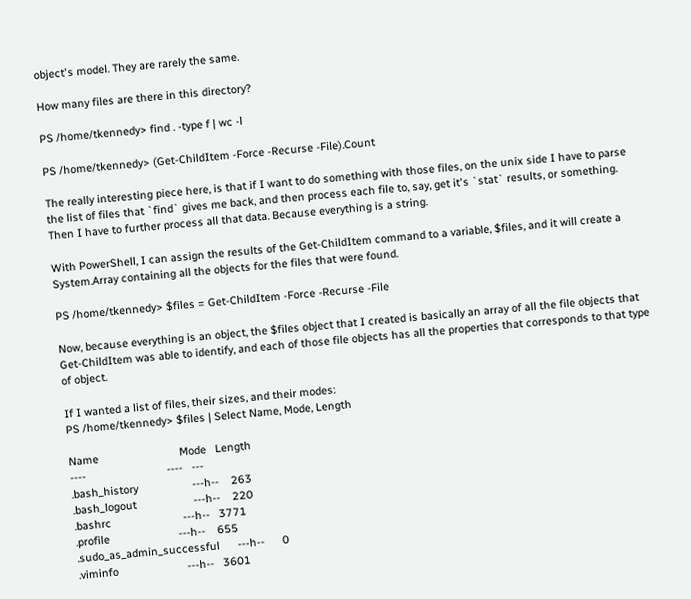object's model. They are rarely the same.

How many files are there in this directory?

PS /home/tkennedy> find . -type f | wc -l

PS /home/tkennedy> (Get-ChildItem -Force -Recurse -File).Count

The really interesting piece here, is that if I want to do something with those files, on the unix side I have to parse the list of files that `find` gives me back, and then process each file to, say, get it's `stat` results, or something. Then I have to further process all that data. Because everything is a string.

With PowerShell, I can assign the results of the Get-ChildItem command to a variable, $files, and it will create a System.Array containing all the objects for the files that were found.

PS /home/tkennedy> $files = Get-ChildItem -Force -Recurse -File

Now, because everything is an object, the $files object that I created is basically an array of all the file objects that Get-ChildItem was able to identify, and each of those file objects has all the properties that corresponds to that type of object.

If I wanted a list of files, their sizes, and their modes:
PS /home/tkennedy> $files | Select Name, Mode, Length

Name                           Mode   Length
----                           ----   ---
.bash_history                  ---h--    263
.bash_logout                   ---h--    220
.bashrc                        ---h--   3771
.profile                       ---h--    655
.sudo_as_admin_successful      ---h--      0
.viminfo                       ---h--   3601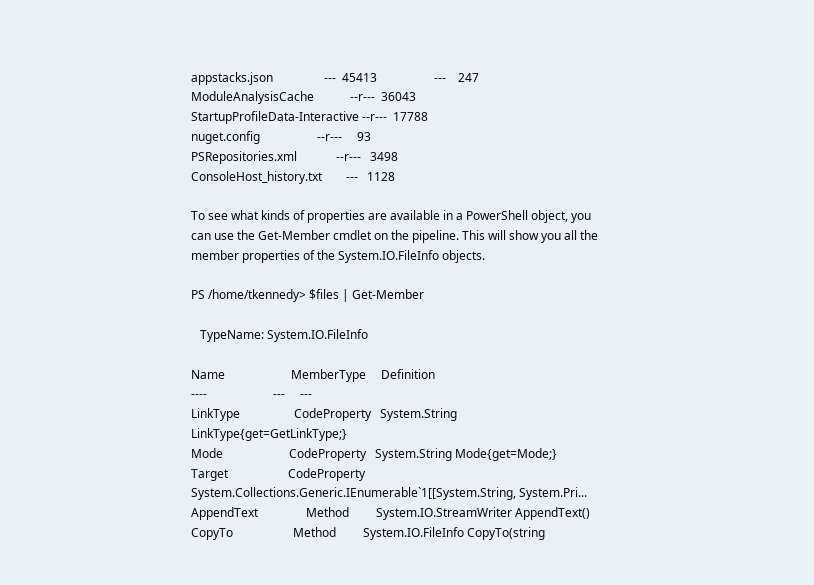appstacks.json                 ---  45413                   ---    247
ModuleAnalysisCache            --r---  36043
StartupProfileData-Interactive --r---  17788
nuget.config                   --r---     93
PSRepositories.xml             --r---   3498
ConsoleHost_history.txt        ---   1128

To see what kinds of properties are available in a PowerShell object, you can use the Get-Member cmdlet on the pipeline. This will show you all the member properties of the System.IO.FileInfo objects.

PS /home/tkennedy> $files | Get-Member

   TypeName: System.IO.FileInfo

Name                      MemberType     Definition
----                      ---     ---
LinkType                  CodeProperty   System.String LinkType{get=GetLinkType;}
Mode                      CodeProperty   System.String Mode{get=Mode;}
Target                    CodeProperty   System.Collections.Generic.IEnumerable`1[[System.String, System.Pri...
AppendText                Method         System.IO.StreamWriter AppendText()
CopyTo                    Method         System.IO.FileInfo CopyTo(string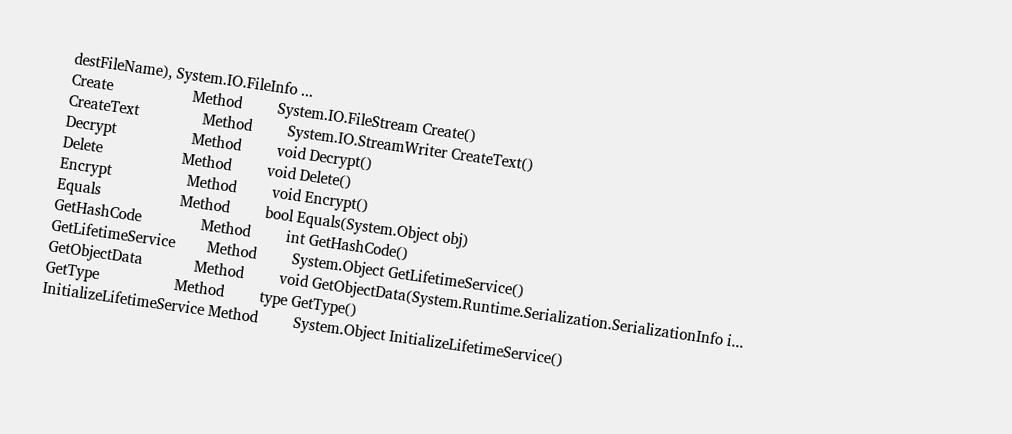destFileName), System.IO.FileInfo ...
Create                    Method         System.IO.FileStream Create()
CreateText                Method         System.IO.StreamWriter CreateText()
Decrypt                   Method         void Decrypt()
Delete                    Method         void Delete()
Encrypt                   Method         void Encrypt()
Equals                    Method         bool Equals(System.Object obj)
GetHashCode               Method         int GetHashCode()
GetLifetimeService        Method         System.Object GetLifetimeService()
GetObjectData             Method         void GetObjectData(System.Runtime.Serialization.SerializationInfo i...
GetType                   Method         type GetType()
InitializeLifetimeService Method         System.Object InitializeLifetimeService()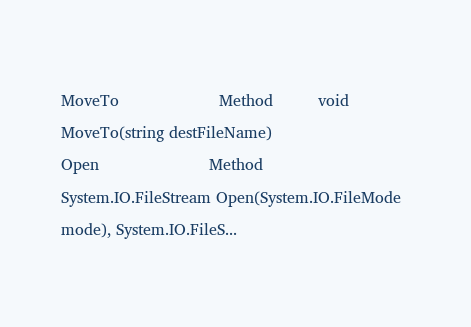MoveTo                    Method         void MoveTo(string destFileName)
Open                      Method         System.IO.FileStream Open(System.IO.FileMode mode), System.IO.FileS...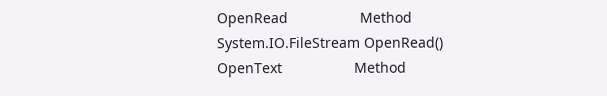OpenRead                  Method         System.IO.FileStream OpenRead()
OpenText                  Method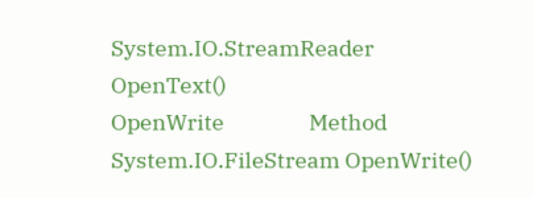System.IO.StreamReader OpenText()
OpenWrite                 Method         System.IO.FileStream OpenWrite()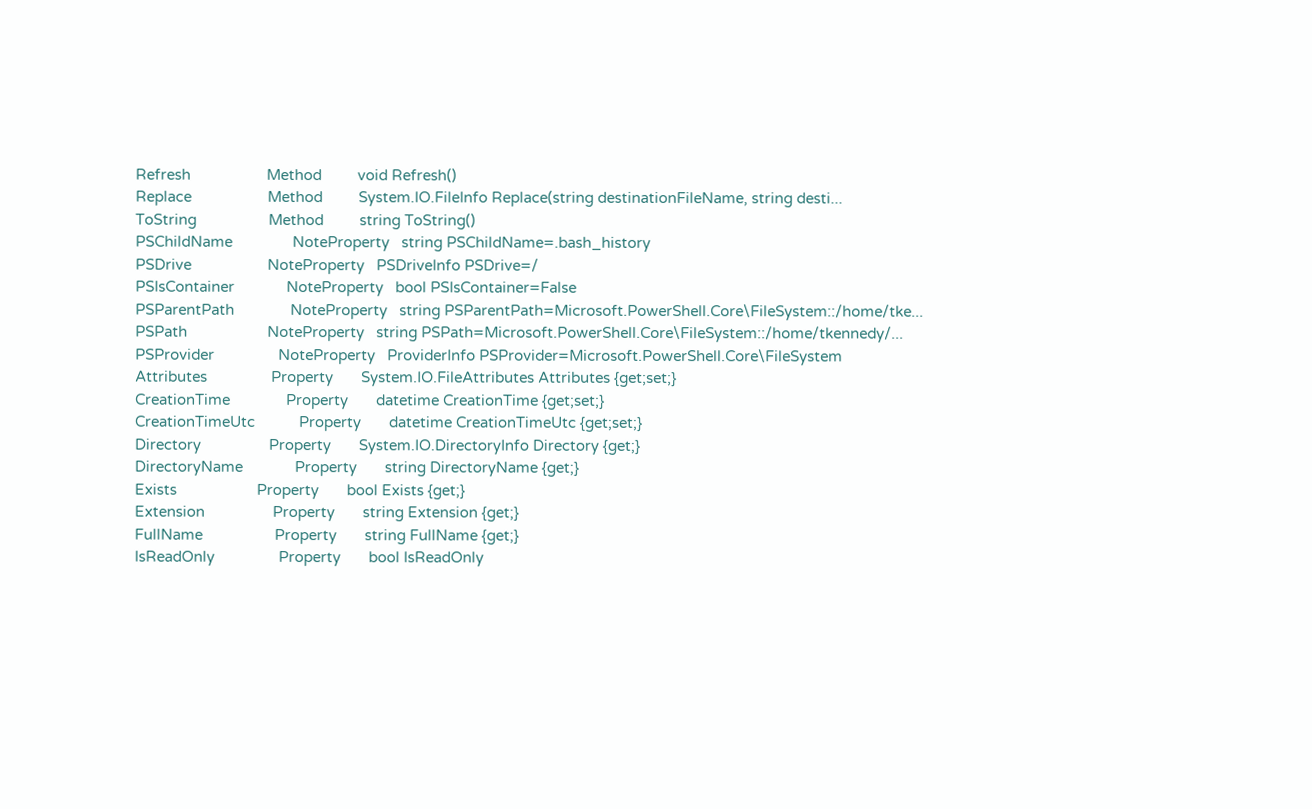Refresh                   Method         void Refresh()
Replace                   Method         System.IO.FileInfo Replace(string destinationFileName, string desti...
ToString                  Method         string ToString()
PSChildName               NoteProperty   string PSChildName=.bash_history
PSDrive                   NoteProperty   PSDriveInfo PSDrive=/
PSIsContainer             NoteProperty   bool PSIsContainer=False
PSParentPath              NoteProperty   string PSParentPath=Microsoft.PowerShell.Core\FileSystem::/home/tke...
PSPath                    NoteProperty   string PSPath=Microsoft.PowerShell.Core\FileSystem::/home/tkennedy/...
PSProvider                NoteProperty   ProviderInfo PSProvider=Microsoft.PowerShell.Core\FileSystem
Attributes                Property       System.IO.FileAttributes Attributes {get;set;}
CreationTime              Property       datetime CreationTime {get;set;}
CreationTimeUtc           Property       datetime CreationTimeUtc {get;set;}
Directory                 Property       System.IO.DirectoryInfo Directory {get;}
DirectoryName             Property       string DirectoryName {get;}
Exists                    Property       bool Exists {get;}
Extension                 Property       string Extension {get;}
FullName                  Property       string FullName {get;}
IsReadOnly                Property       bool IsReadOnly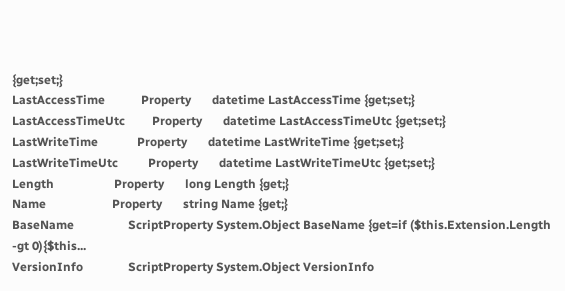{get;set;}
LastAccessTime            Property       datetime LastAccessTime {get;set;}
LastAccessTimeUtc         Property       datetime LastAccessTimeUtc {get;set;}
LastWriteTime             Property       datetime LastWriteTime {get;set;}
LastWriteTimeUtc          Property       datetime LastWriteTimeUtc {get;set;}
Length                    Property       long Length {get;}
Name                      Property       string Name {get;}
BaseName                  ScriptProperty System.Object BaseName {get=if ($this.Extension.Length -gt 0){$this...
VersionInfo               ScriptProperty System.Object VersionInfo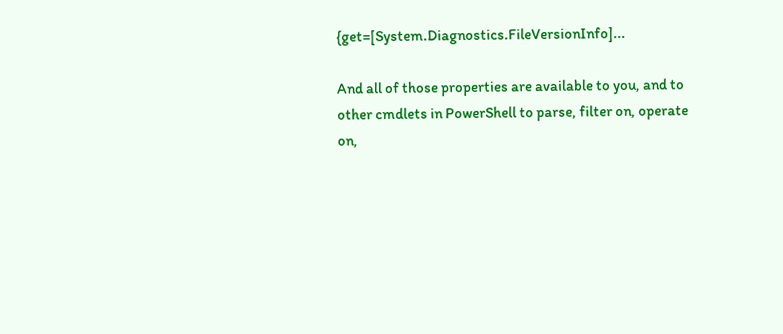{get=[System.Diagnostics.FileVersionInfo]...

And all of those properties are available to you, and to other cmdlets in PowerShell to parse, filter on, operate on,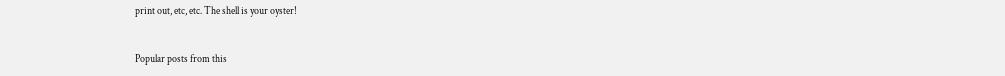print out, etc, etc. The shell is your oyster!


Popular posts from this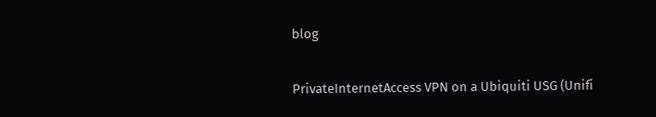blog

PrivateInternetAccess VPN on a Ubiquiti USG (Unifi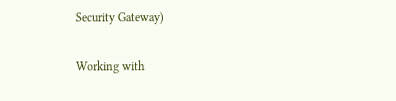Security Gateway)

Working with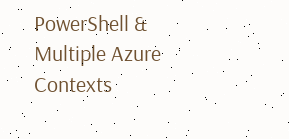PowerShell & Multiple Azure Contexts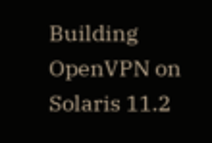Building OpenVPN on Solaris 11.2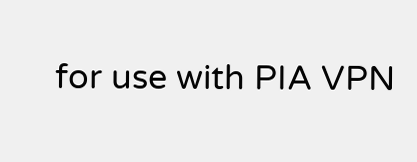for use with PIA VPN